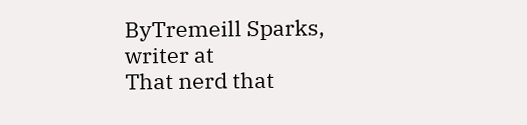ByTremeill Sparks, writer at
That nerd that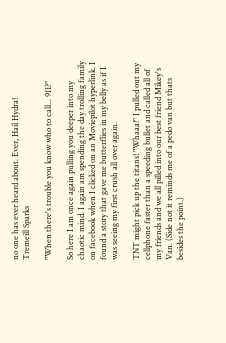no one has ever heard about. Ever, Hail Hydra!
Tremeill Sparks

"When there's trouble you know who to call... 911?"

So here I am once again pulling you deeper into my chaotic mind. I again am spending the day trolling family on facebook when I clicked on an Moviepilot hyperlink. I found a story that gave me butterflies in my belly as if I was seeing my first crush all over again.

TNT might pick up the titans! "Whaaa!" I pulled out my cellphone faster than a speeding bullet and called all of my friends and we all pilled into our best friend Mikey's Van. (Side not it reminds me of a pedo van but thats besides the point.)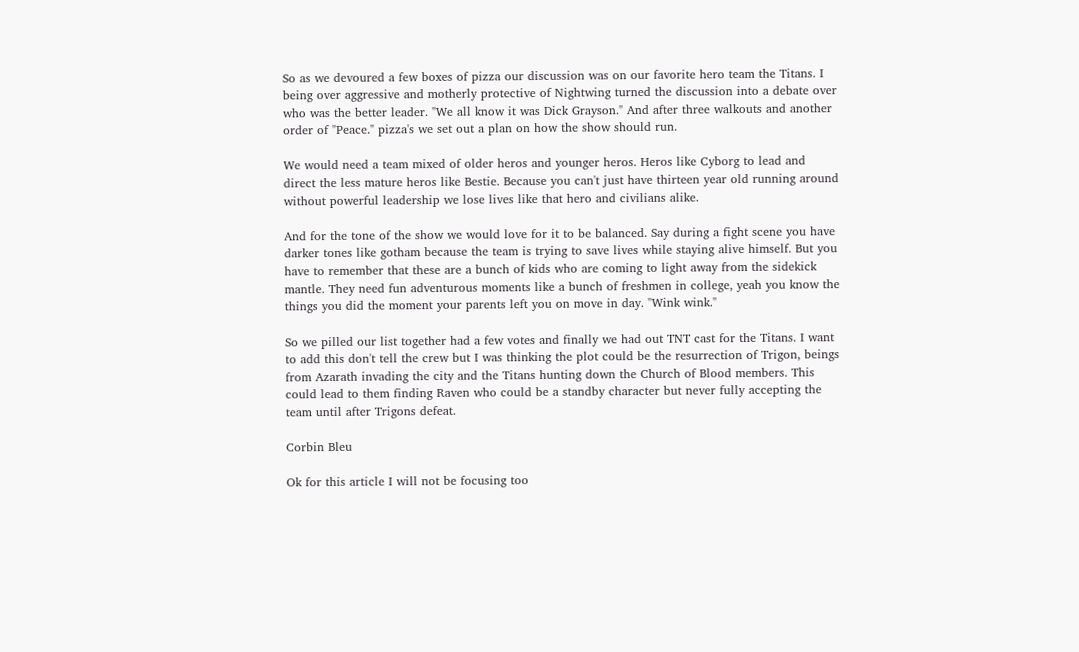So as we devoured a few boxes of pizza our discussion was on our favorite hero team the Titans. I being over aggressive and motherly protective of Nightwing turned the discussion into a debate over who was the better leader. "We all know it was Dick Grayson." And after three walkouts and another order of "Peace." pizza's we set out a plan on how the show should run.

We would need a team mixed of older heros and younger heros. Heros like Cyborg to lead and direct the less mature heros like Bestie. Because you can't just have thirteen year old running around without powerful leadership we lose lives like that hero and civilians alike.

And for the tone of the show we would love for it to be balanced. Say during a fight scene you have darker tones like gotham because the team is trying to save lives while staying alive himself. But you have to remember that these are a bunch of kids who are coming to light away from the sidekick mantle. They need fun adventurous moments like a bunch of freshmen in college, yeah you know the things you did the moment your parents left you on move in day. "Wink wink."

So we pilled our list together had a few votes and finally we had out TNT cast for the Titans. I want to add this don't tell the crew but I was thinking the plot could be the resurrection of Trigon, beings from Azarath invading the city and the Titans hunting down the Church of Blood members. This could lead to them finding Raven who could be a standby character but never fully accepting the team until after Trigons defeat.

Corbin Bleu

Ok for this article I will not be focusing too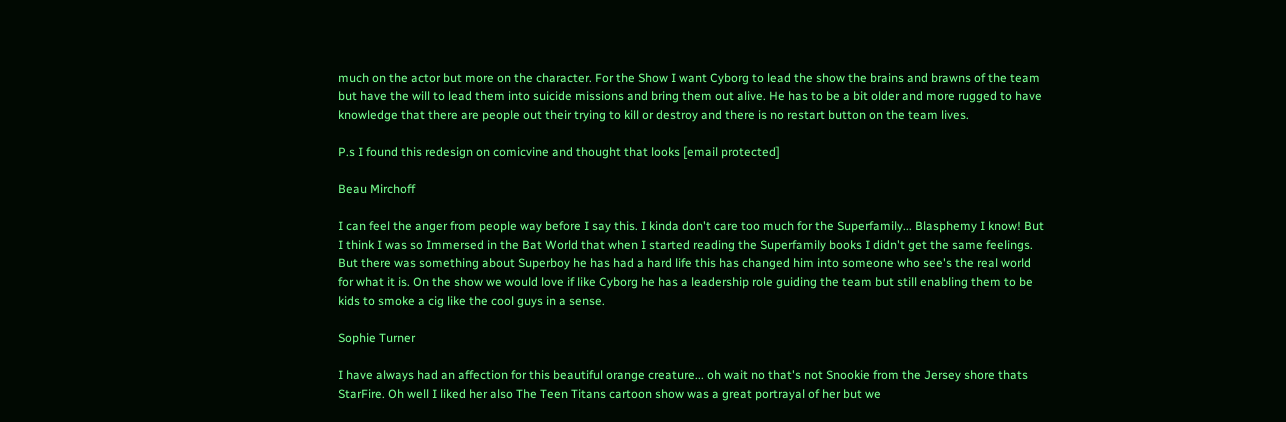much on the actor but more on the character. For the Show I want Cyborg to lead the show the brains and brawns of the team but have the will to lead them into suicide missions and bring them out alive. He has to be a bit older and more rugged to have knowledge that there are people out their trying to kill or destroy and there is no restart button on the team lives.

P.s I found this redesign on comicvine and thought that looks [email protected]

Beau Mirchoff

I can feel the anger from people way before I say this. I kinda don't care too much for the Superfamily... Blasphemy I know! But I think I was so Immersed in the Bat World that when I started reading the Superfamily books I didn't get the same feelings. But there was something about Superboy he has had a hard life this has changed him into someone who see's the real world for what it is. On the show we would love if like Cyborg he has a leadership role guiding the team but still enabling them to be kids to smoke a cig like the cool guys in a sense.

Sophie Turner

I have always had an affection for this beautiful orange creature... oh wait no that's not Snookie from the Jersey shore thats StarFire. Oh well I liked her also The Teen Titans cartoon show was a great portrayal of her but we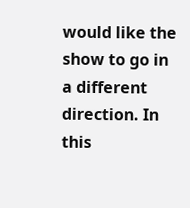would like the show to go in a different direction. In this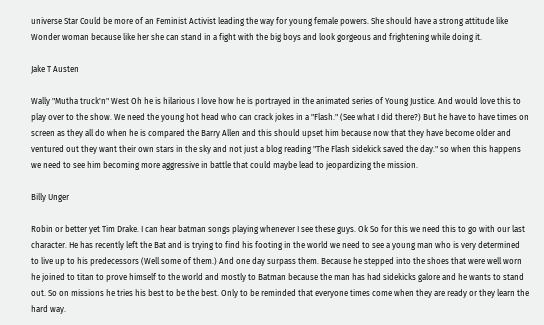universe Star Could be more of an Feminist Activist leading the way for young female powers. She should have a strong attitude like Wonder woman because like her she can stand in a fight with the big boys and look gorgeous and frightening while doing it.

Jake T Austen

Wally "Mutha truck'n" West Oh he is hilarious I love how he is portrayed in the animated series of Young Justice. And would love this to play over to the show. We need the young hot head who can crack jokes in a "Flash." (See what I did there?) But he have to have times on screen as they all do when he is compared the Barry Allen and this should upset him because now that they have become older and ventured out they want their own stars in the sky and not just a blog reading "The Flash sidekick saved the day." so when this happens we need to see him becoming more aggressive in battle that could maybe lead to jeopardizing the mission.

Billy Unger

Robin or better yet Tim Drake. I can hear batman songs playing whenever I see these guys. Ok So for this we need this to go with our last character. He has recently left the Bat and is trying to find his footing in the world we need to see a young man who is very determined to live up to his predecessors (Well some of them.) And one day surpass them. Because he stepped into the shoes that were well worn he joined to titan to prove himself to the world and mostly to Batman because the man has had sidekicks galore and he wants to stand out. So on missions he tries his best to be the best. Only to be reminded that everyone times come when they are ready or they learn the hard way.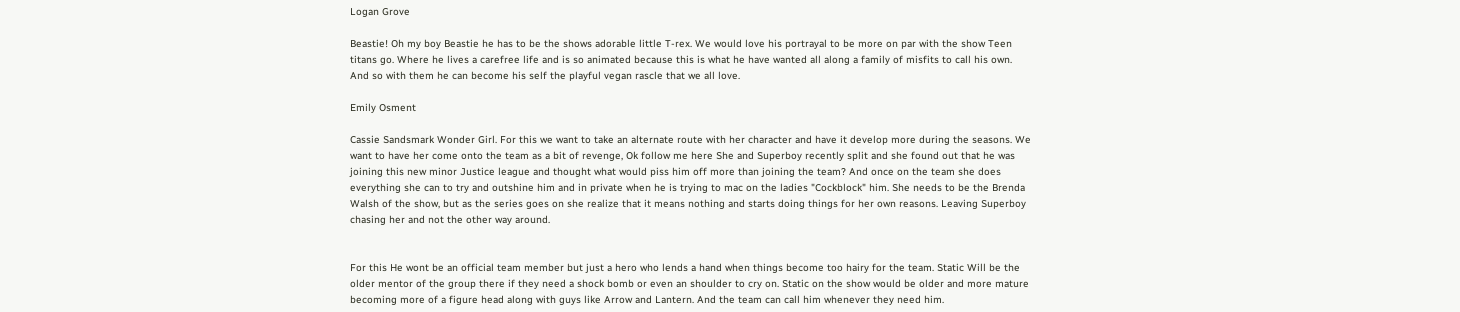Logan Grove

Beastie! Oh my boy Beastie he has to be the shows adorable little T-rex. We would love his portrayal to be more on par with the show Teen titans go. Where he lives a carefree life and is so animated because this is what he have wanted all along a family of misfits to call his own. And so with them he can become his self the playful vegan rascle that we all love.

Emily Osment

Cassie Sandsmark Wonder Girl. For this we want to take an alternate route with her character and have it develop more during the seasons. We want to have her come onto the team as a bit of revenge, Ok follow me here She and Superboy recently split and she found out that he was joining this new minor Justice league and thought what would piss him off more than joining the team? And once on the team she does everything she can to try and outshine him and in private when he is trying to mac on the ladies "Cockblock" him. She needs to be the Brenda Walsh of the show, but as the series goes on she realize that it means nothing and starts doing things for her own reasons. Leaving Superboy chasing her and not the other way around.


For this He wont be an official team member but just a hero who lends a hand when things become too hairy for the team. Static Will be the older mentor of the group there if they need a shock bomb or even an shoulder to cry on. Static on the show would be older and more mature becoming more of a figure head along with guys like Arrow and Lantern. And the team can call him whenever they need him.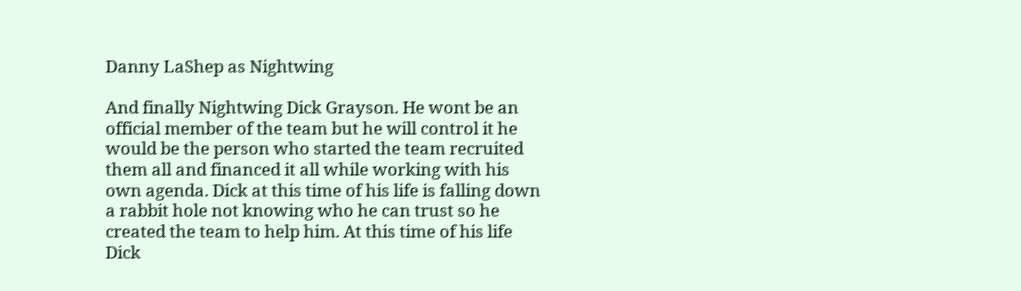Danny LaShep as Nightwing

And finally Nightwing Dick Grayson. He wont be an official member of the team but he will control it he would be the person who started the team recruited them all and financed it all while working with his own agenda. Dick at this time of his life is falling down a rabbit hole not knowing who he can trust so he created the team to help him. At this time of his life Dick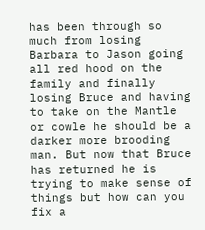has been through so much from losing Barbara to Jason going all red hood on the family and finally losing Bruce and having to take on the Mantle or cowle he should be a darker more brooding man. But now that Bruce has returned he is trying to make sense of things but how can you fix a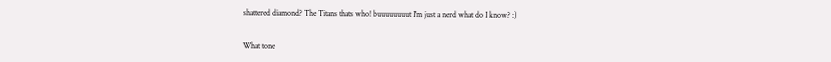shattered diamond? The Titans thats who! buuuuuuuut I'm just a nerd what do I know? :)


What tone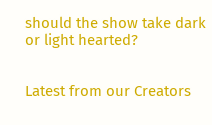should the show take dark or light hearted?


Latest from our Creators